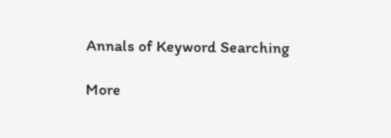Annals of Keyword Searching

More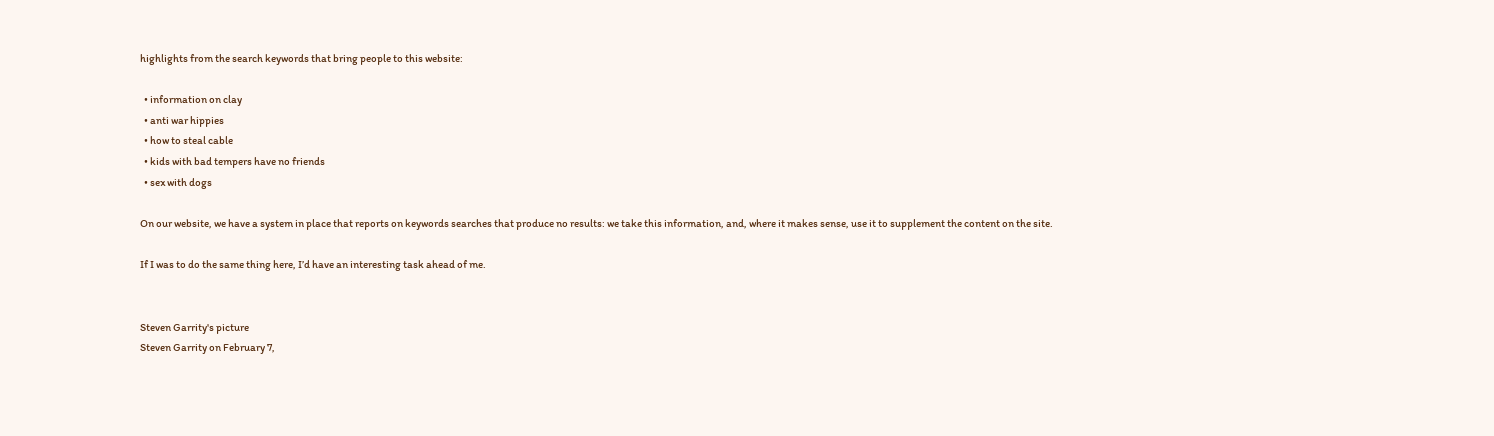highlights from the search keywords that bring people to this website:

  • information on clay
  • anti war hippies
  • how to steal cable
  • kids with bad tempers have no friends
  • sex with dogs

On our website, we have a system in place that reports on keywords searches that produce no results: we take this information, and, where it makes sense, use it to supplement the content on the site.

If I was to do the same thing here, I’d have an interesting task ahead of me.


Steven Garrity's picture
Steven Garrity on February 7,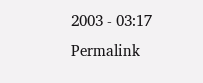2003 - 03:17 Permalink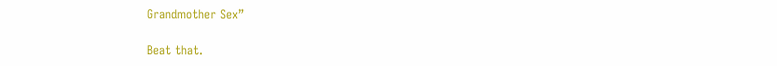Grandmother Sex”

Beat that.